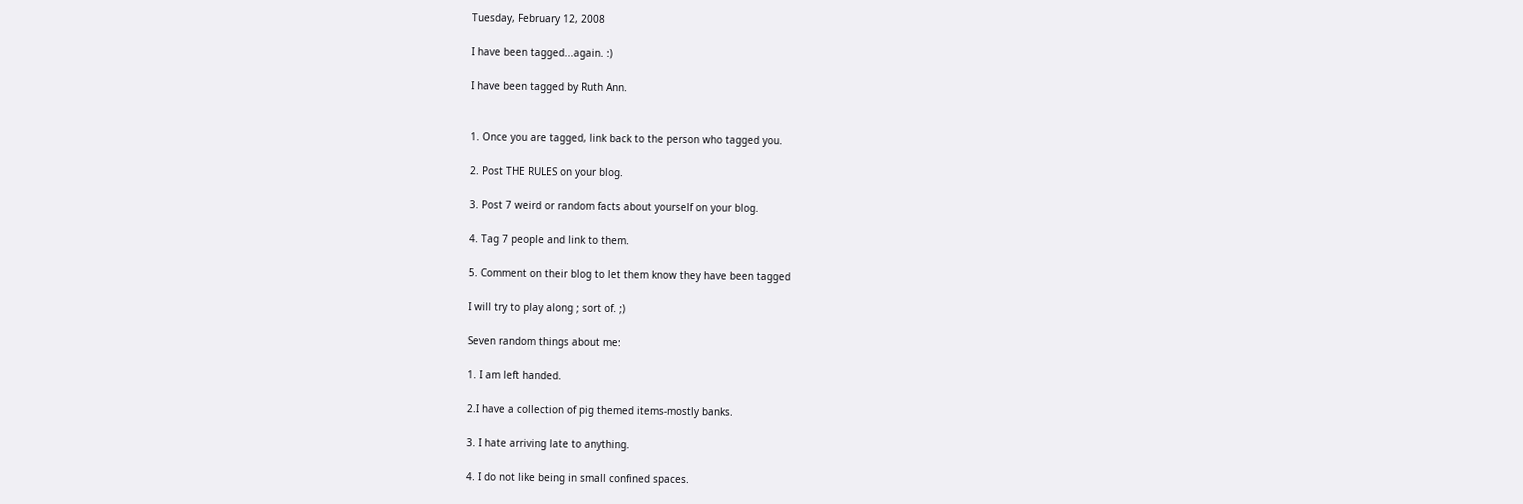Tuesday, February 12, 2008

I have been tagged...again. :)

I have been tagged by Ruth Ann.


1. Once you are tagged, link back to the person who tagged you.

2. Post THE RULES on your blog.

3. Post 7 weird or random facts about yourself on your blog.

4. Tag 7 people and link to them.

5. Comment on their blog to let them know they have been tagged

I will try to play along ; sort of. ;)

Seven random things about me:

1. I am left handed.

2.I have a collection of pig themed items-mostly banks.

3. I hate arriving late to anything.

4. I do not like being in small confined spaces.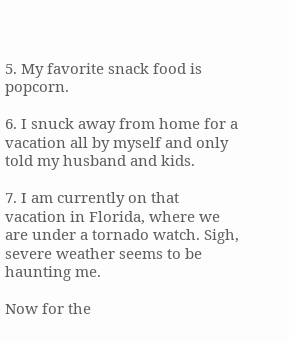5. My favorite snack food is popcorn.

6. I snuck away from home for a vacation all by myself and only told my husband and kids.

7. I am currently on that vacation in Florida, where we are under a tornado watch. Sigh, severe weather seems to be haunting me.

Now for the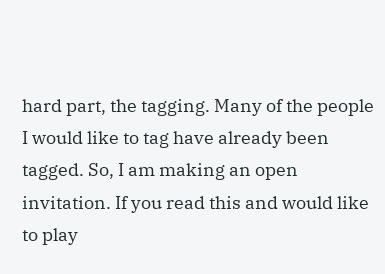hard part, the tagging. Many of the people I would like to tag have already been tagged. So, I am making an open invitation. If you read this and would like to play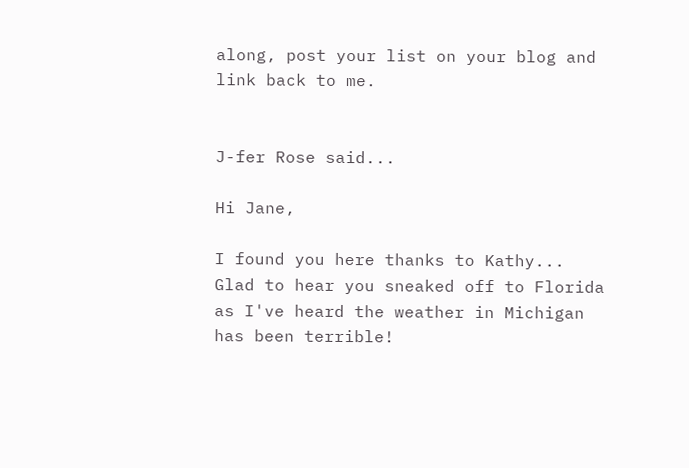along, post your list on your blog and link back to me.


J-fer Rose said...

Hi Jane,

I found you here thanks to Kathy... Glad to hear you sneaked off to Florida as I've heard the weather in Michigan has been terrible!